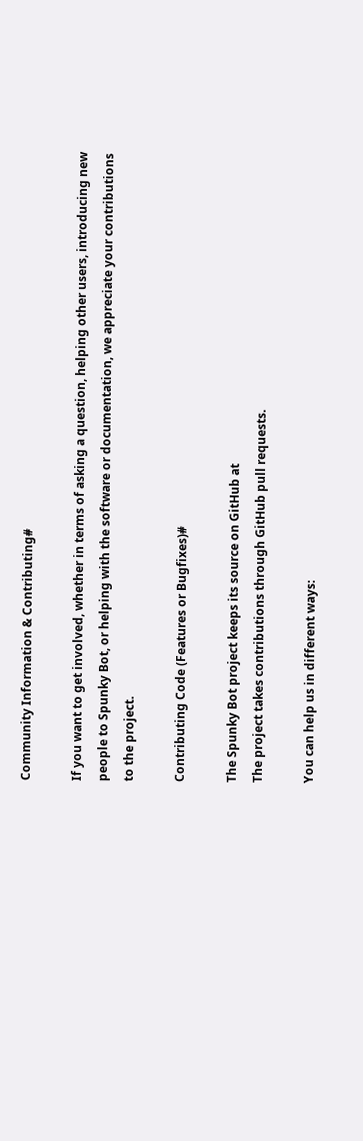Community Information & Contributing#

If you want to get involved, whether in terms of asking a question, helping other users, introducing new people to Spunky Bot, or helping with the software or documentation, we appreciate your contributions to the project.

Contributing Code (Features or Bugfixes)#

The Spunky Bot project keeps its source on GitHub at
The project takes contributions through GitHub pull requests.

You can help us in different ways: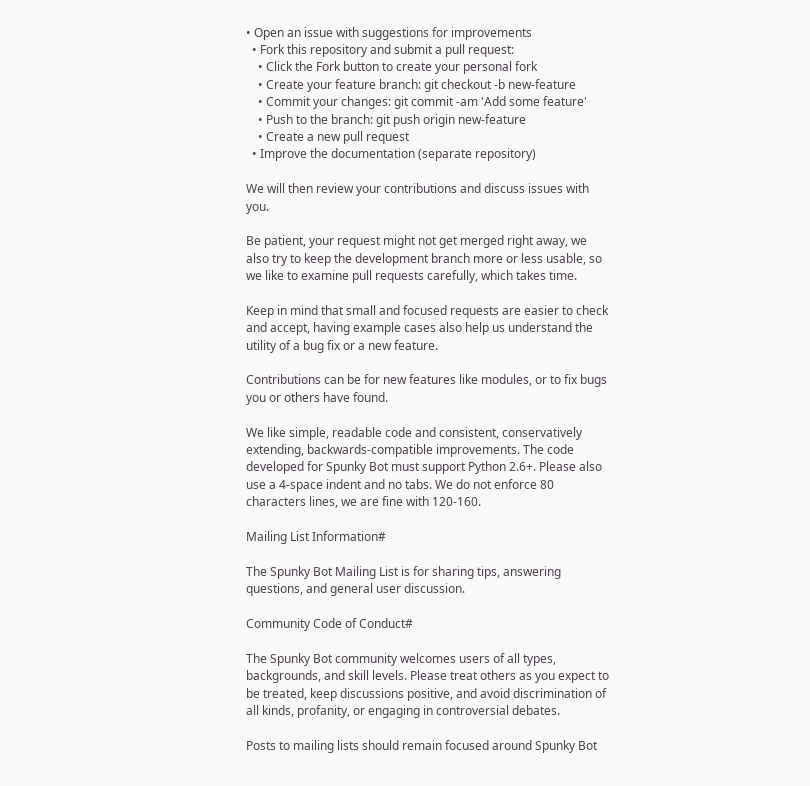• Open an issue with suggestions for improvements
  • Fork this repository and submit a pull request:
    • Click the Fork button to create your personal fork
    • Create your feature branch: git checkout -b new-feature
    • Commit your changes: git commit -am 'Add some feature'
    • Push to the branch: git push origin new-feature
    • Create a new pull request
  • Improve the documentation (separate repository)

We will then review your contributions and discuss issues with you.

Be patient, your request might not get merged right away, we also try to keep the development branch more or less usable, so we like to examine pull requests carefully, which takes time.

Keep in mind that small and focused requests are easier to check and accept, having example cases also help us understand the utility of a bug fix or a new feature.

Contributions can be for new features like modules, or to fix bugs you or others have found.

We like simple, readable code and consistent, conservatively extending, backwards-compatible improvements. The code developed for Spunky Bot must support Python 2.6+. Please also use a 4-space indent and no tabs. We do not enforce 80 characters lines, we are fine with 120-160.

Mailing List Information#

The Spunky Bot Mailing List is for sharing tips, answering questions, and general user discussion.

Community Code of Conduct#

The Spunky Bot community welcomes users of all types, backgrounds, and skill levels. Please treat others as you expect to be treated, keep discussions positive, and avoid discrimination of all kinds, profanity, or engaging in controversial debates.

Posts to mailing lists should remain focused around Spunky Bot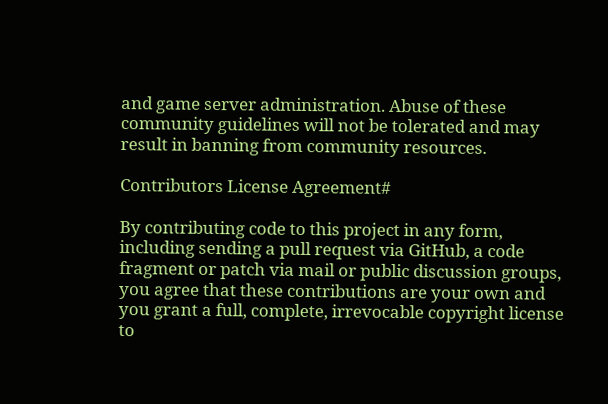and game server administration. Abuse of these community guidelines will not be tolerated and may result in banning from community resources.

Contributors License Agreement#

By contributing code to this project in any form, including sending a pull request via GitHub, a code fragment or patch via mail or public discussion groups, you agree that these contributions are your own and you grant a full, complete, irrevocable copyright license to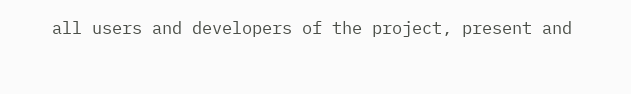all users and developers of the project, present and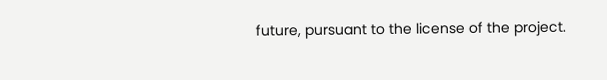future, pursuant to the license of the project.